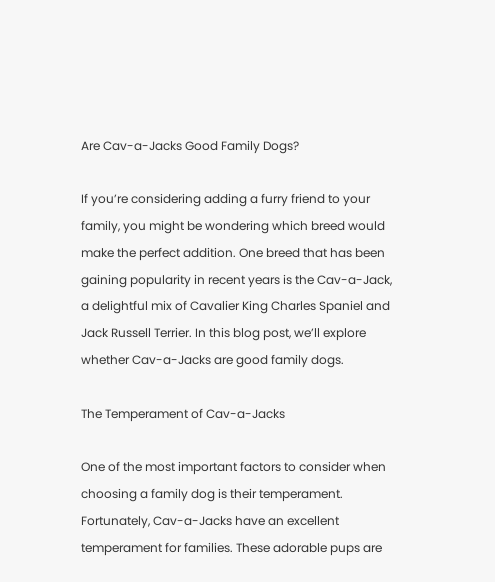Are Cav-a-Jacks Good Family Dogs?

If you’re considering adding a furry friend to your family, you might be wondering which breed would make the perfect addition. One breed that has been gaining popularity in recent years is the Cav-a-Jack, a delightful mix of Cavalier King Charles Spaniel and Jack Russell Terrier. In this blog post, we’ll explore whether Cav-a-Jacks are good family dogs.

The Temperament of Cav-a-Jacks

One of the most important factors to consider when choosing a family dog is their temperament. Fortunately, Cav-a-Jacks have an excellent temperament for families. These adorable pups are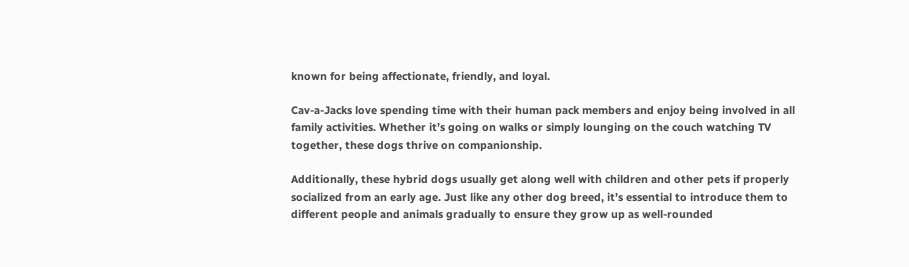known for being affectionate, friendly, and loyal.

Cav-a-Jacks love spending time with their human pack members and enjoy being involved in all family activities. Whether it’s going on walks or simply lounging on the couch watching TV together, these dogs thrive on companionship.

Additionally, these hybrid dogs usually get along well with children and other pets if properly socialized from an early age. Just like any other dog breed, it’s essential to introduce them to different people and animals gradually to ensure they grow up as well-rounded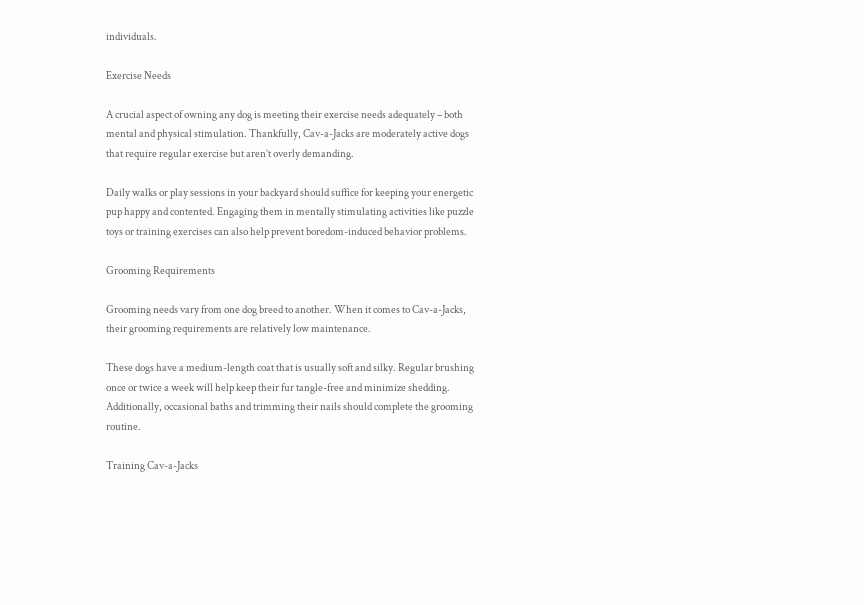individuals.

Exercise Needs

A crucial aspect of owning any dog is meeting their exercise needs adequately – both mental and physical stimulation. Thankfully, Cav-a-Jacks are moderately active dogs that require regular exercise but aren’t overly demanding.

Daily walks or play sessions in your backyard should suffice for keeping your energetic pup happy and contented. Engaging them in mentally stimulating activities like puzzle toys or training exercises can also help prevent boredom-induced behavior problems.

Grooming Requirements

Grooming needs vary from one dog breed to another. When it comes to Cav-a-Jacks, their grooming requirements are relatively low maintenance.

These dogs have a medium-length coat that is usually soft and silky. Regular brushing once or twice a week will help keep their fur tangle-free and minimize shedding. Additionally, occasional baths and trimming their nails should complete the grooming routine.

Training Cav-a-Jacks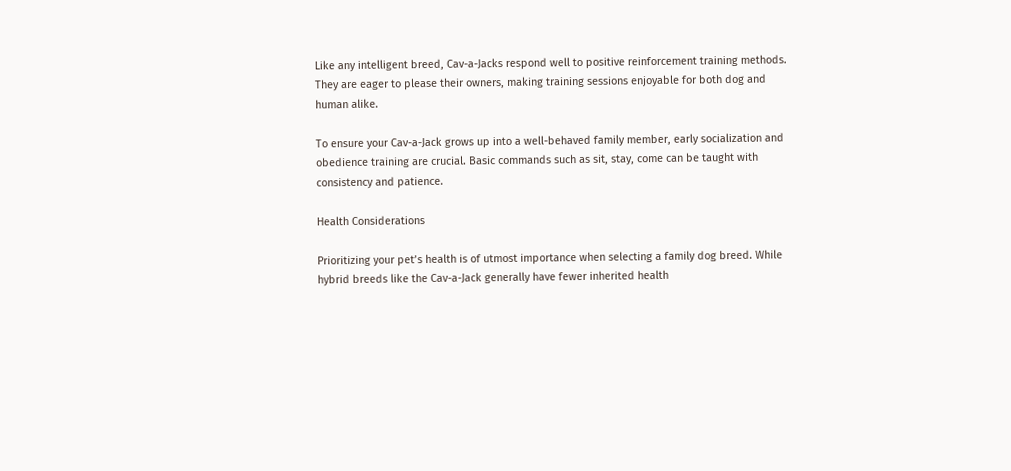Like any intelligent breed, Cav-a-Jacks respond well to positive reinforcement training methods. They are eager to please their owners, making training sessions enjoyable for both dog and human alike.

To ensure your Cav-a-Jack grows up into a well-behaved family member, early socialization and obedience training are crucial. Basic commands such as sit, stay, come can be taught with consistency and patience.

Health Considerations

Prioritizing your pet’s health is of utmost importance when selecting a family dog breed. While hybrid breeds like the Cav-a-Jack generally have fewer inherited health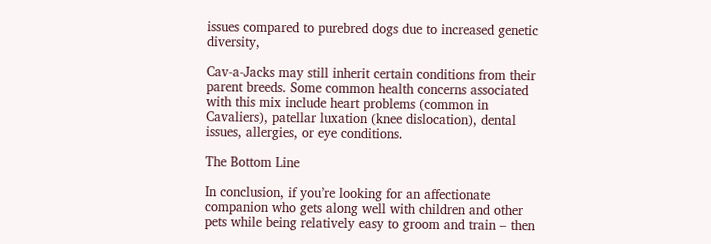issues compared to purebred dogs due to increased genetic diversity,

Cav-a-Jacks may still inherit certain conditions from their parent breeds. Some common health concerns associated with this mix include heart problems (common in Cavaliers), patellar luxation (knee dislocation), dental issues, allergies, or eye conditions.

The Bottom Line

In conclusion, if you’re looking for an affectionate companion who gets along well with children and other pets while being relatively easy to groom and train – then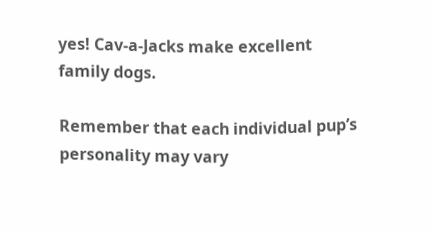yes! Cav-a-Jacks make excellent family dogs.

Remember that each individual pup’s personality may vary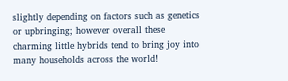slightly depending on factors such as genetics or upbringing; however overall these charming little hybrids tend to bring joy into many households across the world!